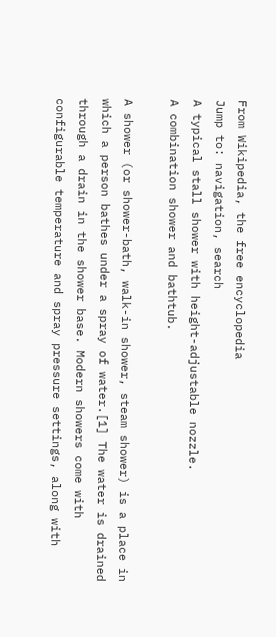From Wikipedia, the free encyclopedia
Jump to: navigation, search
A typical stall shower with height-adjustable nozzle.
A combination shower and bathtub.

A shower (or shower-bath, walk-in shower, steam shower) is a place in which a person bathes under a spray of water.[1] The water is drained through a drain in the shower base. Modern showers come with configurable temperature and spray pressure settings, along with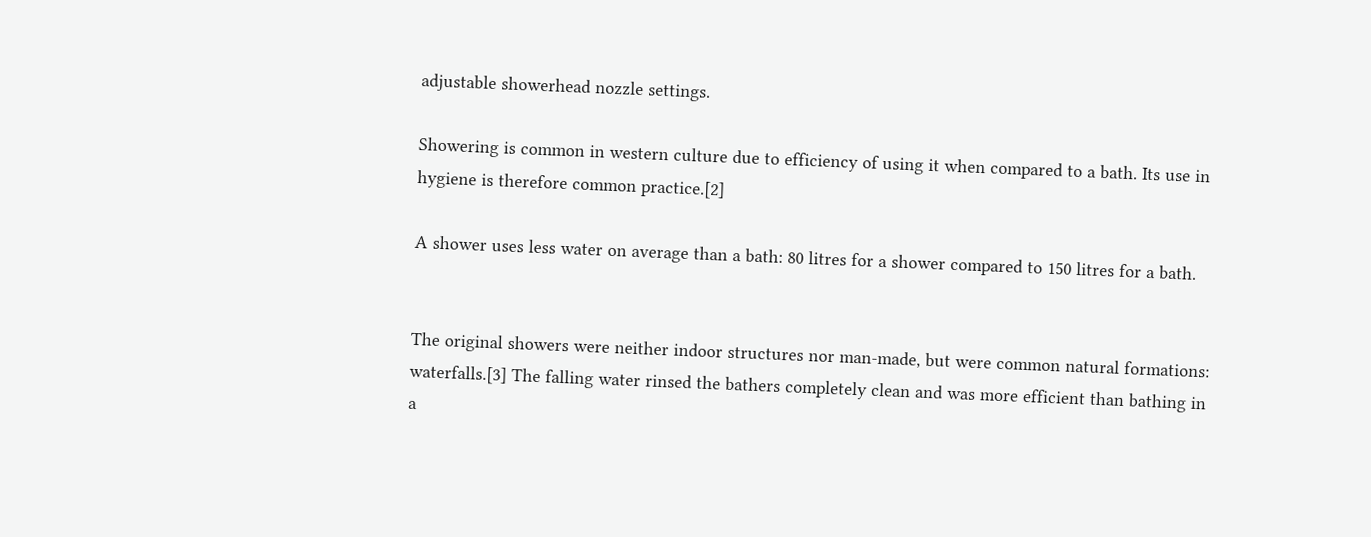adjustable showerhead nozzle settings.

Showering is common in western culture due to efficiency of using it when compared to a bath. Its use in hygiene is therefore common practice.[2]

A shower uses less water on average than a bath: 80 litres for a shower compared to 150 litres for a bath.


The original showers were neither indoor structures nor man-made, but were common natural formations: waterfalls.[3] The falling water rinsed the bathers completely clean and was more efficient than bathing in a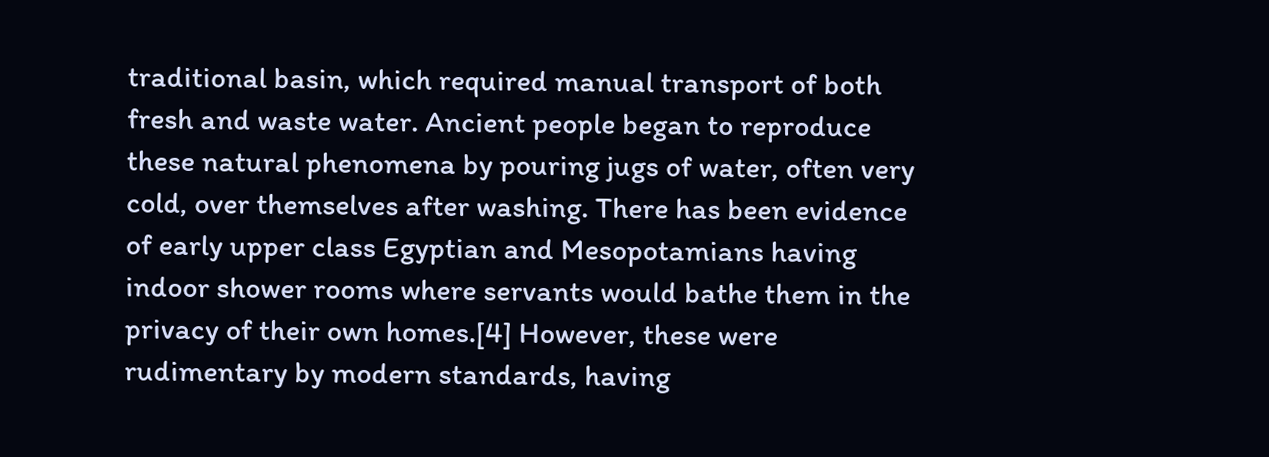traditional basin, which required manual transport of both fresh and waste water. Ancient people began to reproduce these natural phenomena by pouring jugs of water, often very cold, over themselves after washing. There has been evidence of early upper class Egyptian and Mesopotamians having indoor shower rooms where servants would bathe them in the privacy of their own homes.[4] However, these were rudimentary by modern standards, having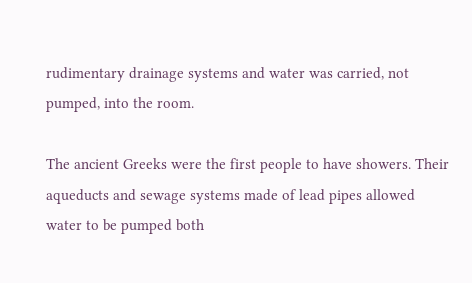rudimentary drainage systems and water was carried, not pumped, into the room.

The ancient Greeks were the first people to have showers. Their aqueducts and sewage systems made of lead pipes allowed water to be pumped both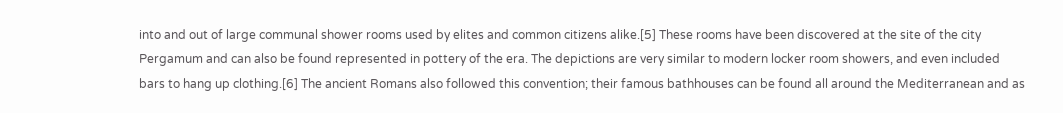into and out of large communal shower rooms used by elites and common citizens alike.[5] These rooms have been discovered at the site of the city Pergamum and can also be found represented in pottery of the era. The depictions are very similar to modern locker room showers, and even included bars to hang up clothing.[6] The ancient Romans also followed this convention; their famous bathhouses can be found all around the Mediterranean and as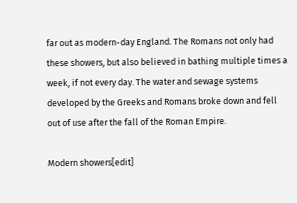far out as modern-day England. The Romans not only had these showers, but also believed in bathing multiple times a week, if not every day. The water and sewage systems developed by the Greeks and Romans broke down and fell out of use after the fall of the Roman Empire.

Modern showers[edit]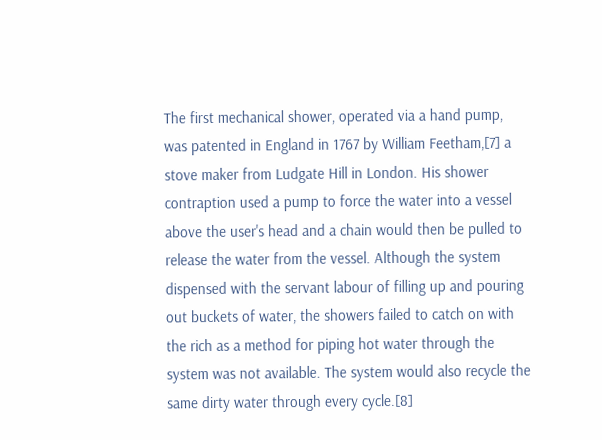The first mechanical shower, operated via a hand pump, was patented in England in 1767 by William Feetham,[7] a stove maker from Ludgate Hill in London. His shower contraption used a pump to force the water into a vessel above the user's head and a chain would then be pulled to release the water from the vessel. Although the system dispensed with the servant labour of filling up and pouring out buckets of water, the showers failed to catch on with the rich as a method for piping hot water through the system was not available. The system would also recycle the same dirty water through every cycle.[8]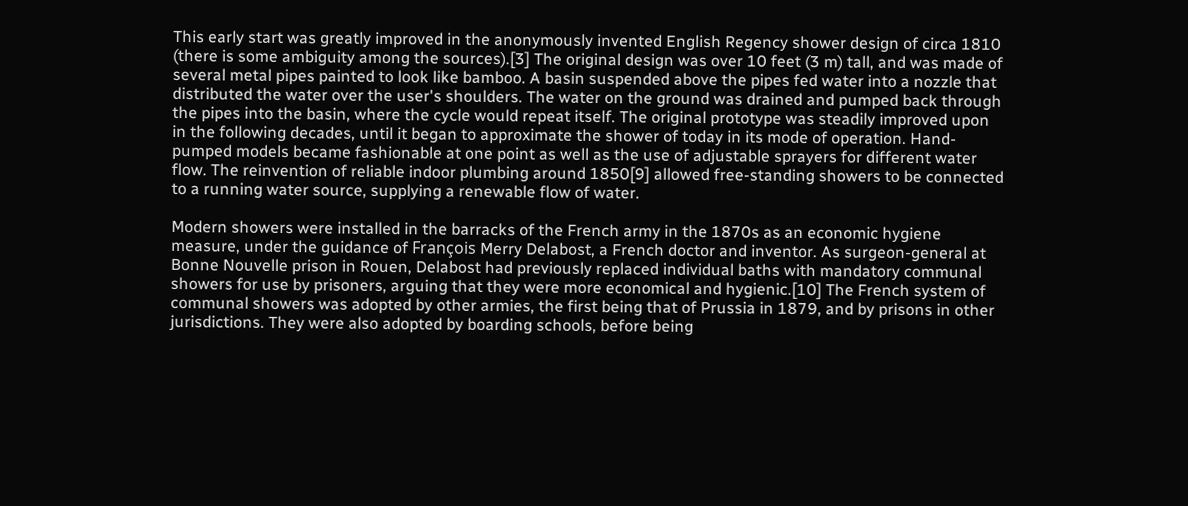This early start was greatly improved in the anonymously invented English Regency shower design of circa 1810 (there is some ambiguity among the sources).[3] The original design was over 10 feet (3 m) tall, and was made of several metal pipes painted to look like bamboo. A basin suspended above the pipes fed water into a nozzle that distributed the water over the user's shoulders. The water on the ground was drained and pumped back through the pipes into the basin, where the cycle would repeat itself. The original prototype was steadily improved upon in the following decades, until it began to approximate the shower of today in its mode of operation. Hand-pumped models became fashionable at one point as well as the use of adjustable sprayers for different water flow. The reinvention of reliable indoor plumbing around 1850[9] allowed free-standing showers to be connected to a running water source, supplying a renewable flow of water.

Modern showers were installed in the barracks of the French army in the 1870s as an economic hygiene measure, under the guidance of François Merry Delabost, a French doctor and inventor. As surgeon-general at Bonne Nouvelle prison in Rouen, Delabost had previously replaced individual baths with mandatory communal showers for use by prisoners, arguing that they were more economical and hygienic.[10] The French system of communal showers was adopted by other armies, the first being that of Prussia in 1879, and by prisons in other jurisdictions. They were also adopted by boarding schools, before being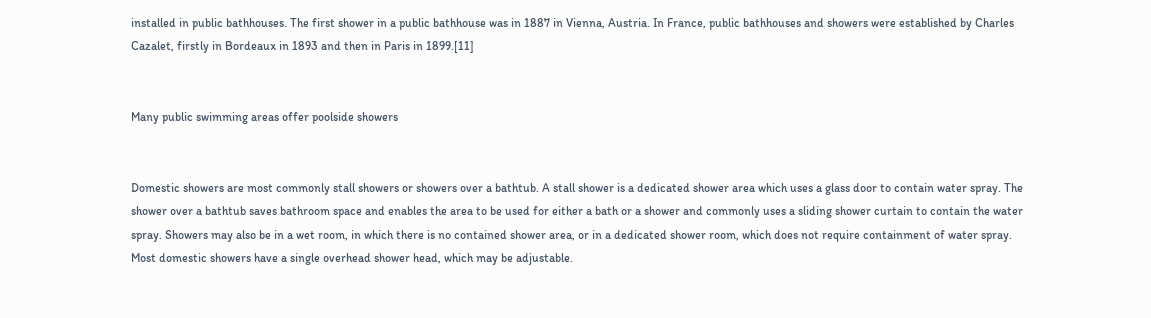installed in public bathhouses. The first shower in a public bathhouse was in 1887 in Vienna, Austria. In France, public bathhouses and showers were established by Charles Cazalet, firstly in Bordeaux in 1893 and then in Paris in 1899.[11]


Many public swimming areas offer poolside showers


Domestic showers are most commonly stall showers or showers over a bathtub. A stall shower is a dedicated shower area which uses a glass door to contain water spray. The shower over a bathtub saves bathroom space and enables the area to be used for either a bath or a shower and commonly uses a sliding shower curtain to contain the water spray. Showers may also be in a wet room, in which there is no contained shower area, or in a dedicated shower room, which does not require containment of water spray. Most domestic showers have a single overhead shower head, which may be adjustable.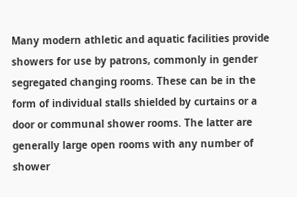Many modern athletic and aquatic facilities provide showers for use by patrons, commonly in gender segregated changing rooms. These can be in the form of individual stalls shielded by curtains or a door or communal shower rooms. The latter are generally large open rooms with any number of shower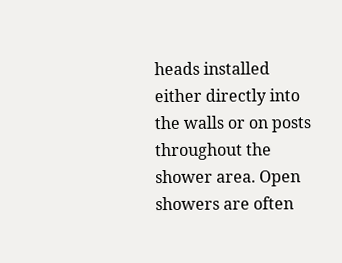heads installed either directly into the walls or on posts throughout the shower area. Open showers are often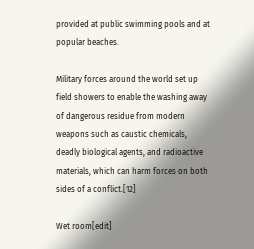provided at public swimming pools and at popular beaches.

Military forces around the world set up field showers to enable the washing away of dangerous residue from modern weapons such as caustic chemicals, deadly biological agents, and radioactive materials, which can harm forces on both sides of a conflict.[12]

Wet room[edit]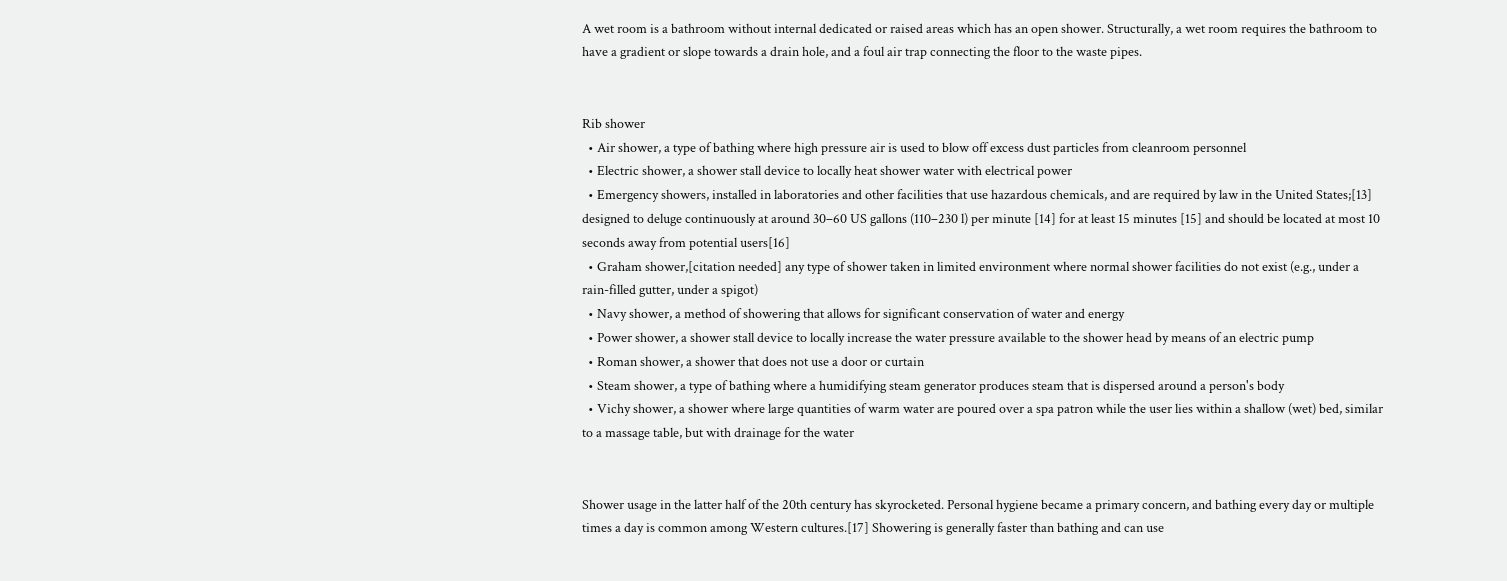A wet room is a bathroom without internal dedicated or raised areas which has an open shower. Structurally, a wet room requires the bathroom to have a gradient or slope towards a drain hole, and a foul air trap connecting the floor to the waste pipes.


Rib shower
  • Air shower, a type of bathing where high pressure air is used to blow off excess dust particles from cleanroom personnel
  • Electric shower, a shower stall device to locally heat shower water with electrical power
  • Emergency showers, installed in laboratories and other facilities that use hazardous chemicals, and are required by law in the United States;[13] designed to deluge continuously at around 30–60 US gallons (110–230 l) per minute [14] for at least 15 minutes [15] and should be located at most 10 seconds away from potential users[16]
  • Graham shower,[citation needed] any type of shower taken in limited environment where normal shower facilities do not exist (e.g., under a rain-filled gutter, under a spigot)
  • Navy shower, a method of showering that allows for significant conservation of water and energy
  • Power shower, a shower stall device to locally increase the water pressure available to the shower head by means of an electric pump
  • Roman shower, a shower that does not use a door or curtain
  • Steam shower, a type of bathing where a humidifying steam generator produces steam that is dispersed around a person's body
  • Vichy shower, a shower where large quantities of warm water are poured over a spa patron while the user lies within a shallow (wet) bed, similar to a massage table, but with drainage for the water


Shower usage in the latter half of the 20th century has skyrocketed. Personal hygiene became a primary concern, and bathing every day or multiple times a day is common among Western cultures.[17] Showering is generally faster than bathing and can use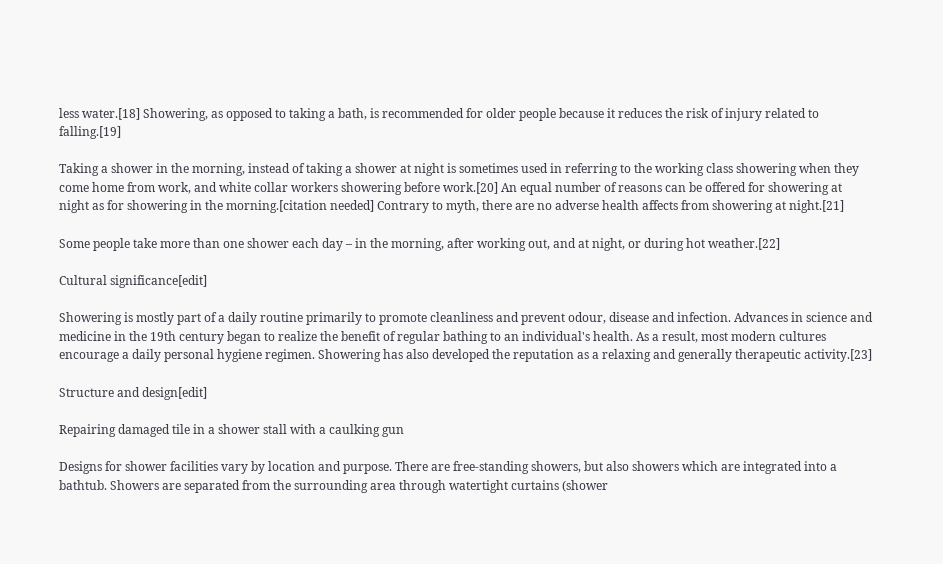less water.[18] Showering, as opposed to taking a bath, is recommended for older people because it reduces the risk of injury related to falling.[19]

Taking a shower in the morning, instead of taking a shower at night is sometimes used in referring to the working class showering when they come home from work, and white collar workers showering before work.[20] An equal number of reasons can be offered for showering at night as for showering in the morning.[citation needed] Contrary to myth, there are no adverse health affects from showering at night.[21]

Some people take more than one shower each day – in the morning, after working out, and at night, or during hot weather.[22]

Cultural significance[edit]

Showering is mostly part of a daily routine primarily to promote cleanliness and prevent odour, disease and infection. Advances in science and medicine in the 19th century began to realize the benefit of regular bathing to an individual's health. As a result, most modern cultures encourage a daily personal hygiene regimen. Showering has also developed the reputation as a relaxing and generally therapeutic activity.[23]

Structure and design[edit]

Repairing damaged tile in a shower stall with a caulking gun

Designs for shower facilities vary by location and purpose. There are free-standing showers, but also showers which are integrated into a bathtub. Showers are separated from the surrounding area through watertight curtains (shower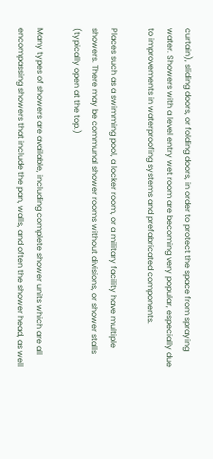curtain), sliding doors, or folding doors, in order to protect the space from spraying water. Showers with a level entry wet room are becoming very popular, especially due to improvements in waterproofing systems and prefabricated components.

Places such as a swimming pool, a locker room, or a military facility have multiple showers. There may be communal shower rooms without divisions, or shower stalls (typically open at the top.)

Many types of showers are available, including complete shower units which are all encompassing showers that include the pan, walls, and often the shower head, as well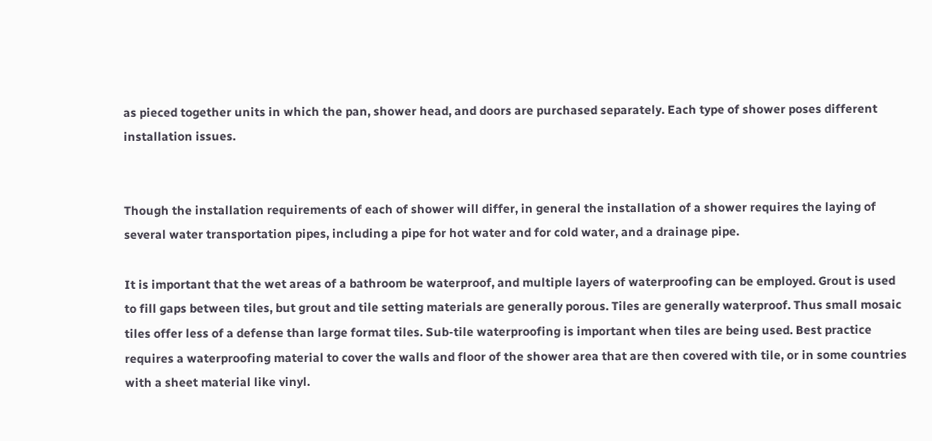as pieced together units in which the pan, shower head, and doors are purchased separately. Each type of shower poses different installation issues.


Though the installation requirements of each of shower will differ, in general the installation of a shower requires the laying of several water transportation pipes, including a pipe for hot water and for cold water, and a drainage pipe.

It is important that the wet areas of a bathroom be waterproof, and multiple layers of waterproofing can be employed. Grout is used to fill gaps between tiles, but grout and tile setting materials are generally porous. Tiles are generally waterproof. Thus small mosaic tiles offer less of a defense than large format tiles. Sub-tile waterproofing is important when tiles are being used. Best practice requires a waterproofing material to cover the walls and floor of the shower area that are then covered with tile, or in some countries with a sheet material like vinyl.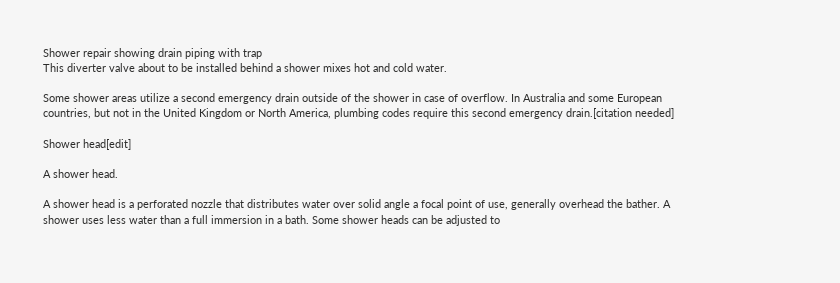Shower repair showing drain piping with trap
This diverter valve about to be installed behind a shower mixes hot and cold water.

Some shower areas utilize a second emergency drain outside of the shower in case of overflow. In Australia and some European countries, but not in the United Kingdom or North America, plumbing codes require this second emergency drain.[citation needed]

Shower head[edit]

A shower head.

A shower head is a perforated nozzle that distributes water over solid angle a focal point of use, generally overhead the bather. A shower uses less water than a full immersion in a bath. Some shower heads can be adjusted to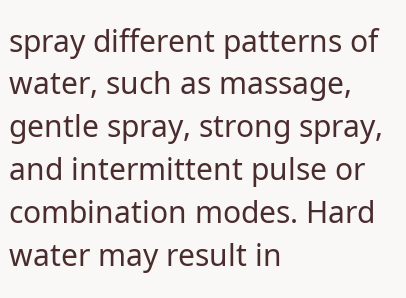spray different patterns of water, such as massage, gentle spray, strong spray, and intermittent pulse or combination modes. Hard water may result in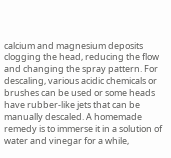calcium and magnesium deposits clogging the head, reducing the flow and changing the spray pattern. For descaling, various acidic chemicals or brushes can be used or some heads have rubber-like jets that can be manually descaled. A homemade remedy is to immerse it in a solution of water and vinegar for a while,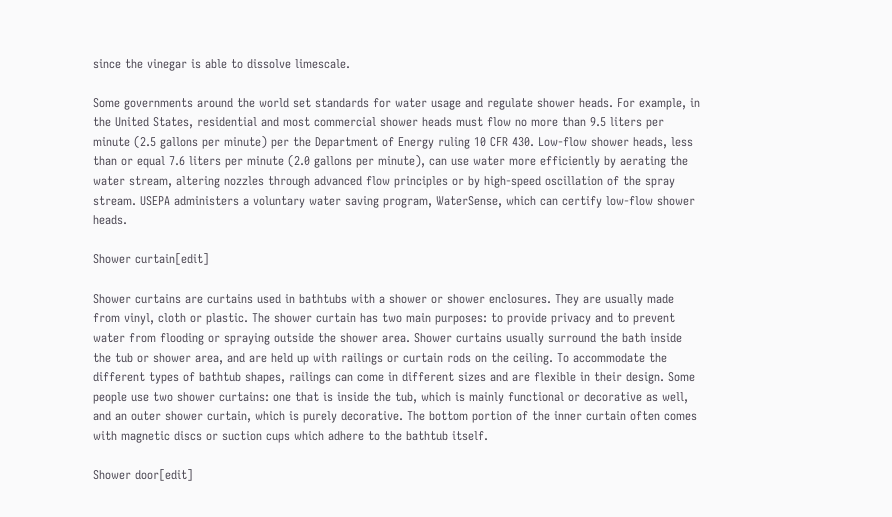since the vinegar is able to dissolve limescale.

Some governments around the world set standards for water usage and regulate shower heads. For example, in the United States, residential and most commercial shower heads must flow no more than 9.5 liters per minute (2.5 gallons per minute) per the Department of Energy ruling 10 CFR 430. Low-flow shower heads, less than or equal 7.6 liters per minute (2.0 gallons per minute), can use water more efficiently by aerating the water stream, altering nozzles through advanced flow principles or by high-speed oscillation of the spray stream. USEPA administers a voluntary water saving program, WaterSense, which can certify low-flow shower heads.

Shower curtain[edit]

Shower curtains are curtains used in bathtubs with a shower or shower enclosures. They are usually made from vinyl, cloth or plastic. The shower curtain has two main purposes: to provide privacy and to prevent water from flooding or spraying outside the shower area. Shower curtains usually surround the bath inside the tub or shower area, and are held up with railings or curtain rods on the ceiling. To accommodate the different types of bathtub shapes, railings can come in different sizes and are flexible in their design. Some people use two shower curtains: one that is inside the tub, which is mainly functional or decorative as well, and an outer shower curtain, which is purely decorative. The bottom portion of the inner curtain often comes with magnetic discs or suction cups which adhere to the bathtub itself.

Shower door[edit]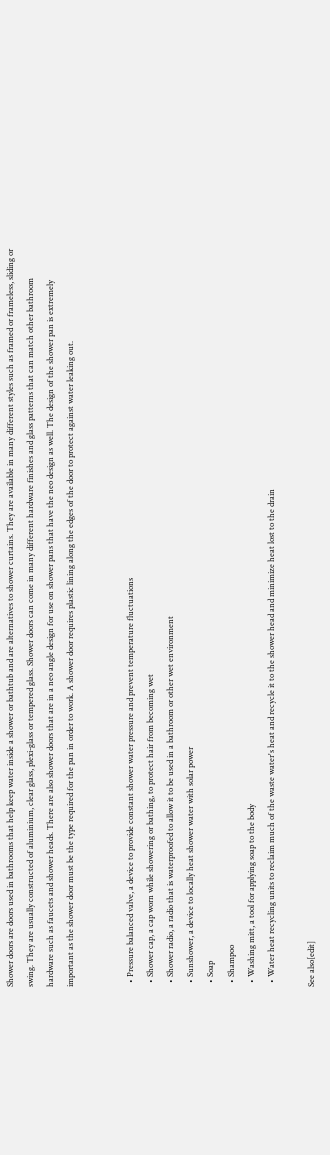Shower doors are doors used in bathrooms that help keep water inside a shower or bathtub and are alternatives to shower curtains. They are available in many different styles such as framed or frameless, sliding or swing. They are usually constructed of aluminium, clear glass, plexi-glass or tempered glass. Shower doors can come in many different hardware finishes and glass patterns that can match other bathroom hardware such as faucets and shower heads. There are also shower doors that are in a neo angle design for use on shower pans that have the neo design as well. The design of the shower pan is extremely important as the shower door must be the type required for the pan in order to work. A shower door requires plastic lining along the edges of the door to protect against water leaking out.


  • Pressure balanced valve, a device to provide constant shower water pressure and prevent temperature fluctuations
  • Shower cap, a cap worn while showering or bathing, to protect hair from becoming wet
  • Shower radio, a radio that is waterproofed to allow it to be used in a bathroom or other wet environment
  • Sunshower, a device to locally heat shower water with solar power
  • Soap
  • Shampoo
  • Washing mitt, a tool for applying soap to the body
  • Water heat recycling units to reclaim much of the waste water's heat and recycle it to the shower head and minimize heat lost to the drain

See also[edit]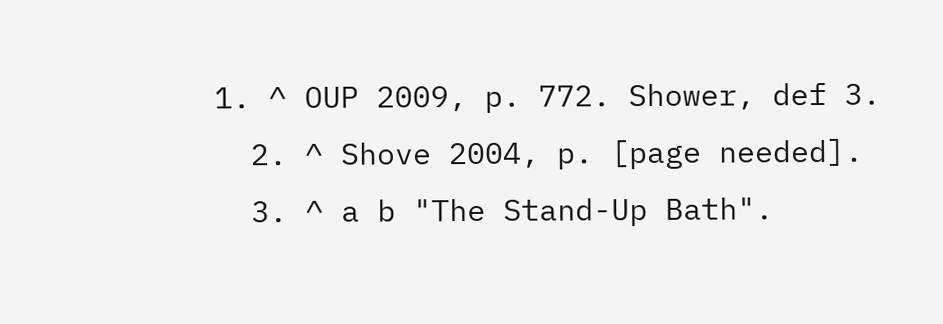1. ^ OUP 2009, p. 772. Shower, def 3.
  2. ^ Shove 2004, p. [page needed].
  3. ^ a b "The Stand-Up Bath".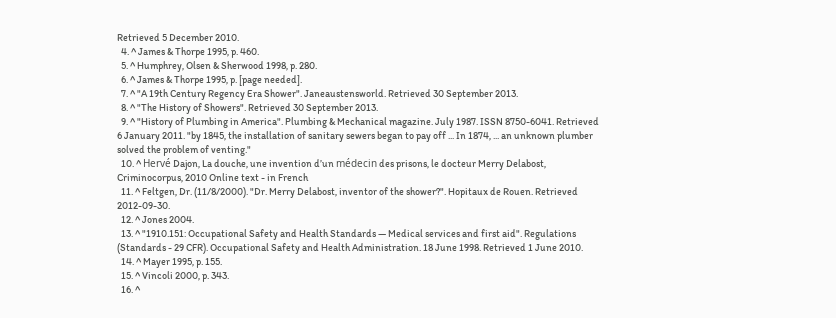Retrieved 5 December 2010.
  4. ^ James & Thorpe 1995, p. 460.
  5. ^ Humphrey, Olsen & Sherwood 1998, p. 280.
  6. ^ James & Thorpe 1995, p. [page needed].
  7. ^ "A 19th Century Regency Era Shower". Janeaustensworld. Retrieved 30 September 2013.
  8. ^ "The History of Showers". Retrieved 30 September 2013.
  9. ^ "History of Plumbing in America". Plumbing & Mechanical magazine. July 1987. ISSN 8750-6041. Retrieved 6 January 2011. "by 1845, the installation of sanitary sewers began to pay off ... In 1874, ... an unknown plumber solved the problem of venting."
  10. ^ Hervé Dajon, La douche, une invention d’un médecin des prisons, le docteur Merry Delabost, Criminocorpus, 2010 Online text - in French
  11. ^ Feltgen, Dr. (11/8/2000). "Dr. Merry Delabost, inventor of the shower?". Hopitaux de Rouen. Retrieved 2012-09-30.
  12. ^ Jones 2004.
  13. ^ "1910.151: Occupational Safety and Health Standards — Medical services and first aid". Regulations (Standards - 29 CFR). Occupational Safety and Health Administration. 18 June 1998. Retrieved 1 June 2010.
  14. ^ Mayer 1995, p. 155.
  15. ^ Vincoli 2000, p. 343.
  16. ^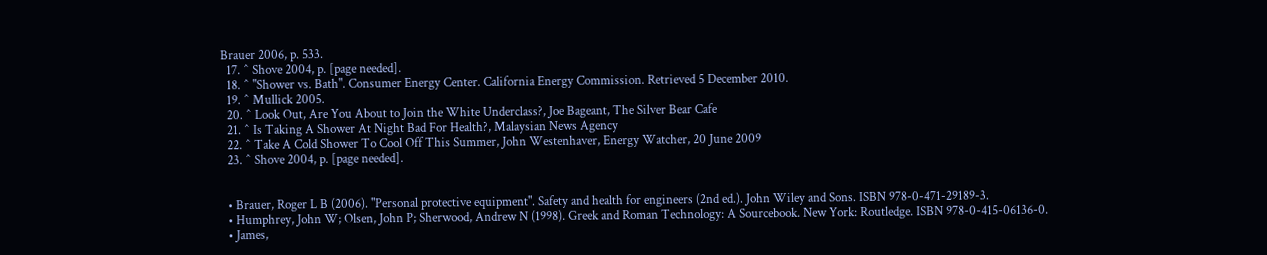Brauer 2006, p. 533.
  17. ^ Shove 2004, p. [page needed].
  18. ^ "Shower vs. Bath". Consumer Energy Center. California Energy Commission. Retrieved 5 December 2010.
  19. ^ Mullick 2005.
  20. ^ Look Out, Are You About to Join the White Underclass?, Joe Bageant, The Silver Bear Cafe
  21. ^ Is Taking A Shower At Night Bad For Health?, Malaysian News Agency
  22. ^ Take A Cold Shower To Cool Off This Summer, John Westenhaver, Energy Watcher, 20 June 2009
  23. ^ Shove 2004, p. [page needed].


  • Brauer, Roger L B (2006). "Personal protective equipment". Safety and health for engineers (2nd ed.). John Wiley and Sons. ISBN 978-0-471-29189-3.
  • Humphrey, John W; Olsen, John P; Sherwood, Andrew N (1998). Greek and Roman Technology: A Sourcebook. New York: Routledge. ISBN 978-0-415-06136-0.
  • James,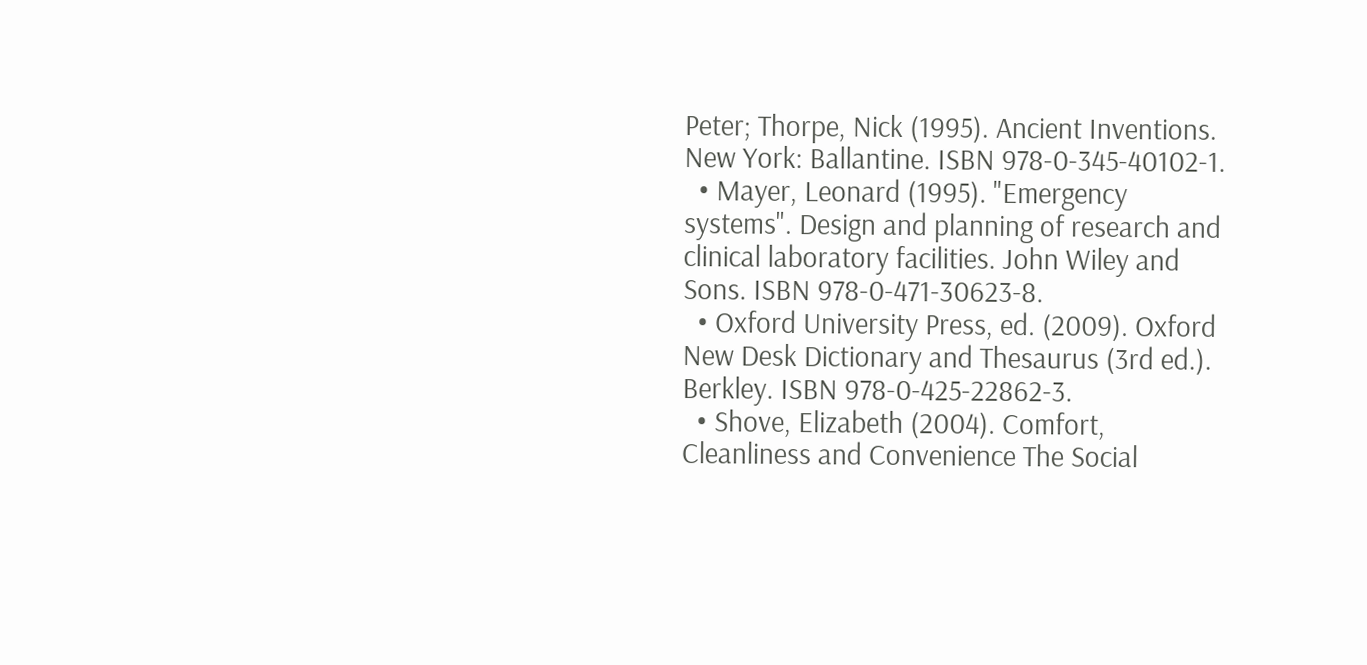Peter; Thorpe, Nick (1995). Ancient Inventions. New York: Ballantine. ISBN 978-0-345-40102-1.
  • Mayer, Leonard (1995). "Emergency systems". Design and planning of research and clinical laboratory facilities. John Wiley and Sons. ISBN 978-0-471-30623-8.
  • Oxford University Press, ed. (2009). Oxford New Desk Dictionary and Thesaurus (3rd ed.). Berkley. ISBN 978-0-425-22862-3.
  • Shove, Elizabeth (2004). Comfort, Cleanliness and Convenience The Social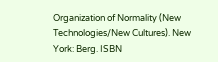Organization of Normality (New Technologies/New Cultures). New York: Berg. ISBN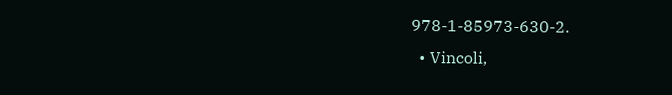978-1-85973-630-2.
  • Vincoli,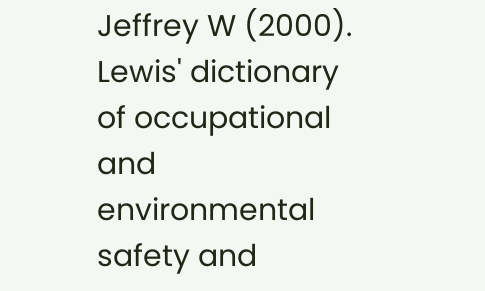Jeffrey W (2000). Lewis' dictionary of occupational and environmental safety and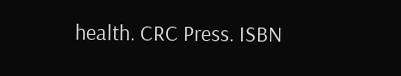health. CRC Press. ISBN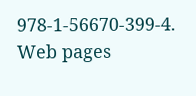978-1-56670-399-4.
Web pages